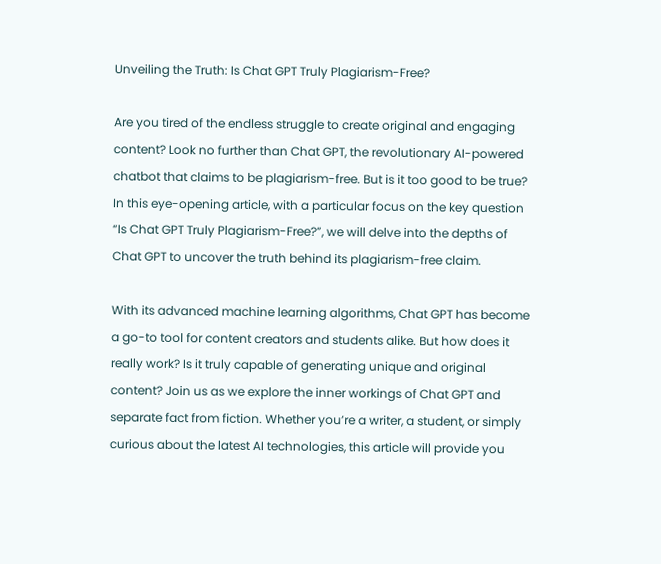Unveiling the Truth: Is Chat GPT Truly Plagiarism-Free?

Are you tired of the endless struggle to create original and engaging content? Look no further than Chat GPT, the revolutionary AI-powered chatbot that claims to be plagiarism-free. But is it too good to be true? In this eye-opening article, with a particular focus on the key question “Is Chat GPT Truly Plagiarism-Free?”, we will delve into the depths of Chat GPT to uncover the truth behind its plagiarism-free claim.

With its advanced machine learning algorithms, Chat GPT has become a go-to tool for content creators and students alike. But how does it really work? Is it truly capable of generating unique and original content? Join us as we explore the inner workings of Chat GPT and separate fact from fiction. Whether you’re a writer, a student, or simply curious about the latest AI technologies, this article will provide you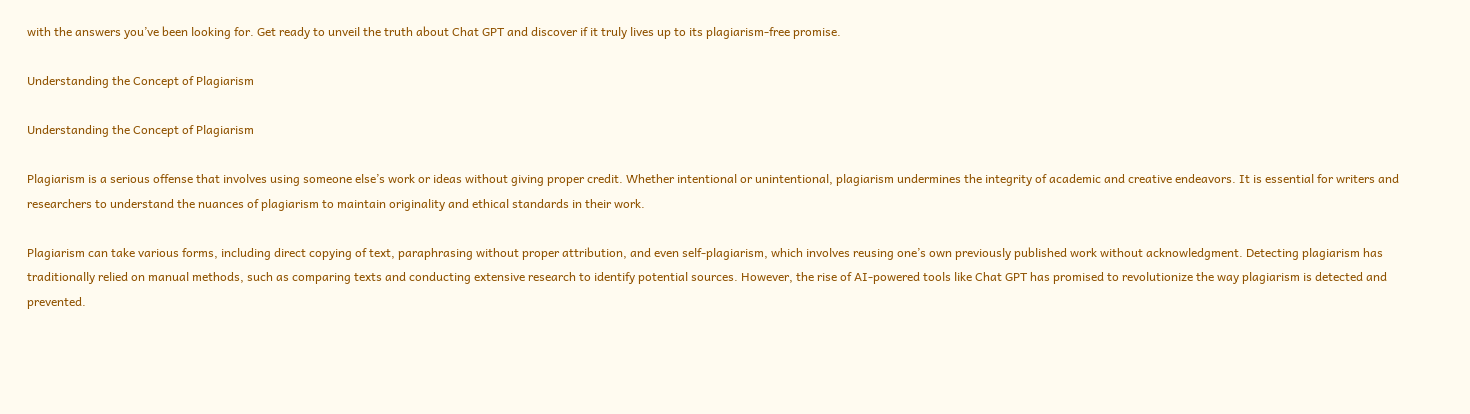with the answers you’ve been looking for. Get ready to unveil the truth about Chat GPT and discover if it truly lives up to its plagiarism-free promise.

Understanding the Concept of Plagiarism

Understanding the Concept of Plagiarism

Plagiarism is a serious offense that involves using someone else’s work or ideas without giving proper credit. Whether intentional or unintentional, plagiarism undermines the integrity of academic and creative endeavors. It is essential for writers and researchers to understand the nuances of plagiarism to maintain originality and ethical standards in their work.

Plagiarism can take various forms, including direct copying of text, paraphrasing without proper attribution, and even self-plagiarism, which involves reusing one’s own previously published work without acknowledgment. Detecting plagiarism has traditionally relied on manual methods, such as comparing texts and conducting extensive research to identify potential sources. However, the rise of AI-powered tools like Chat GPT has promised to revolutionize the way plagiarism is detected and prevented.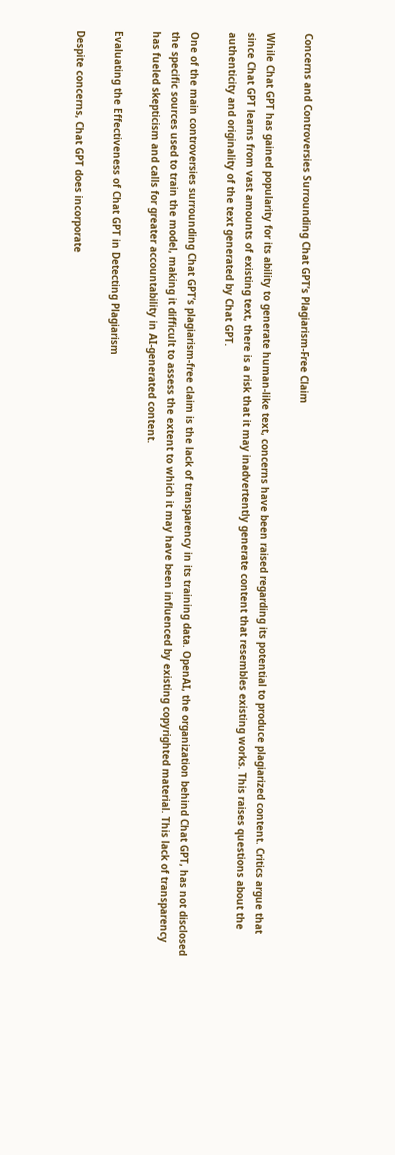Concerns and Controversies Surrounding Chat GPT’s Plagiarism-Free Claim

While Chat GPT has gained popularity for its ability to generate human-like text, concerns have been raised regarding its potential to produce plagiarized content. Critics argue that since Chat GPT learns from vast amounts of existing text, there is a risk that it may inadvertently generate content that resembles existing works. This raises questions about the authenticity and originality of the text generated by Chat GPT.

One of the main controversies surrounding Chat GPT’s plagiarism-free claim is the lack of transparency in its training data. OpenAI, the organization behind Chat GPT, has not disclosed the specific sources used to train the model, making it difficult to assess the extent to which it may have been influenced by existing copyrighted material. This lack of transparency has fueled skepticism and calls for greater accountability in AI-generated content.

Evaluating the Effectiveness of Chat GPT in Detecting Plagiarism

Despite concerns, Chat GPT does incorporate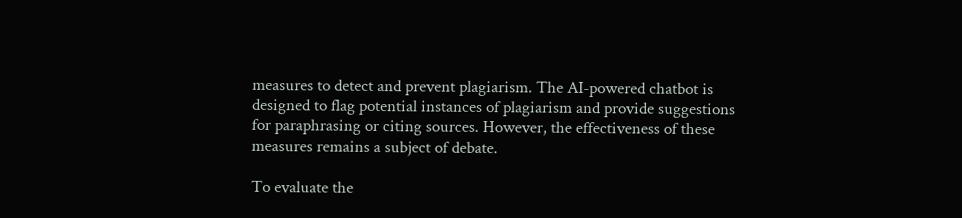measures to detect and prevent plagiarism. The AI-powered chatbot is designed to flag potential instances of plagiarism and provide suggestions for paraphrasing or citing sources. However, the effectiveness of these measures remains a subject of debate.

To evaluate the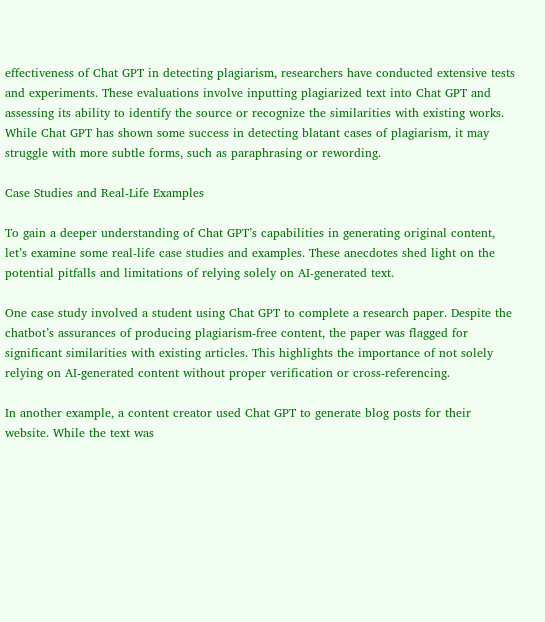effectiveness of Chat GPT in detecting plagiarism, researchers have conducted extensive tests and experiments. These evaluations involve inputting plagiarized text into Chat GPT and assessing its ability to identify the source or recognize the similarities with existing works. While Chat GPT has shown some success in detecting blatant cases of plagiarism, it may struggle with more subtle forms, such as paraphrasing or rewording.

Case Studies and Real-Life Examples

To gain a deeper understanding of Chat GPT’s capabilities in generating original content, let’s examine some real-life case studies and examples. These anecdotes shed light on the potential pitfalls and limitations of relying solely on AI-generated text.

One case study involved a student using Chat GPT to complete a research paper. Despite the chatbot’s assurances of producing plagiarism-free content, the paper was flagged for significant similarities with existing articles. This highlights the importance of not solely relying on AI-generated content without proper verification or cross-referencing.

In another example, a content creator used Chat GPT to generate blog posts for their website. While the text was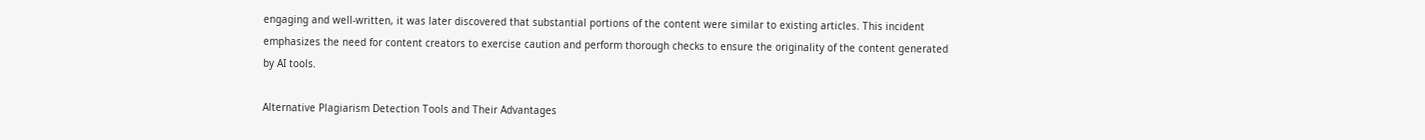engaging and well-written, it was later discovered that substantial portions of the content were similar to existing articles. This incident emphasizes the need for content creators to exercise caution and perform thorough checks to ensure the originality of the content generated by AI tools.

Alternative Plagiarism Detection Tools and Their Advantages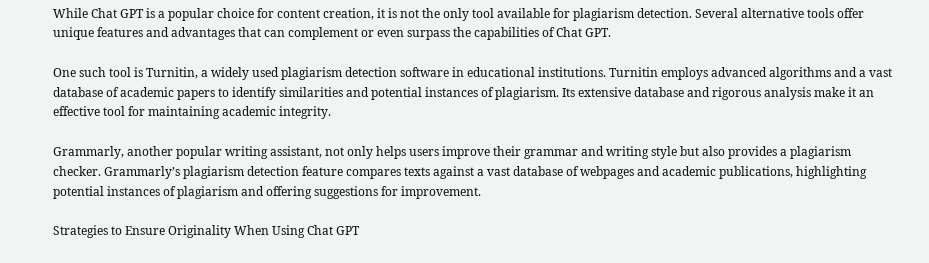While Chat GPT is a popular choice for content creation, it is not the only tool available for plagiarism detection. Several alternative tools offer unique features and advantages that can complement or even surpass the capabilities of Chat GPT.

One such tool is Turnitin, a widely used plagiarism detection software in educational institutions. Turnitin employs advanced algorithms and a vast database of academic papers to identify similarities and potential instances of plagiarism. Its extensive database and rigorous analysis make it an effective tool for maintaining academic integrity.

Grammarly, another popular writing assistant, not only helps users improve their grammar and writing style but also provides a plagiarism checker. Grammarly’s plagiarism detection feature compares texts against a vast database of webpages and academic publications, highlighting potential instances of plagiarism and offering suggestions for improvement.

Strategies to Ensure Originality When Using Chat GPT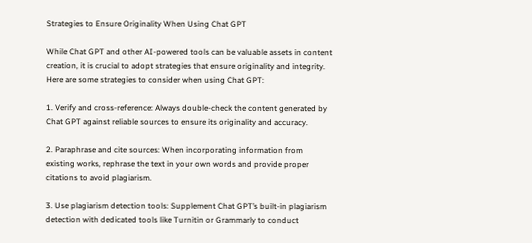Strategies to Ensure Originality When Using Chat GPT

While Chat GPT and other AI-powered tools can be valuable assets in content creation, it is crucial to adopt strategies that ensure originality and integrity. Here are some strategies to consider when using Chat GPT:

1. Verify and cross-reference: Always double-check the content generated by Chat GPT against reliable sources to ensure its originality and accuracy.

2. Paraphrase and cite sources: When incorporating information from existing works, rephrase the text in your own words and provide proper citations to avoid plagiarism.

3. Use plagiarism detection tools: Supplement Chat GPT’s built-in plagiarism detection with dedicated tools like Turnitin or Grammarly to conduct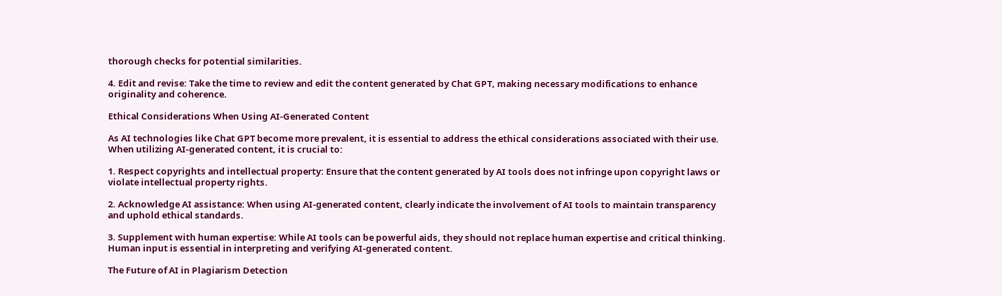thorough checks for potential similarities.

4. Edit and revise: Take the time to review and edit the content generated by Chat GPT, making necessary modifications to enhance originality and coherence.

Ethical Considerations When Using AI-Generated Content

As AI technologies like Chat GPT become more prevalent, it is essential to address the ethical considerations associated with their use. When utilizing AI-generated content, it is crucial to:

1. Respect copyrights and intellectual property: Ensure that the content generated by AI tools does not infringe upon copyright laws or violate intellectual property rights.

2. Acknowledge AI assistance: When using AI-generated content, clearly indicate the involvement of AI tools to maintain transparency and uphold ethical standards.

3. Supplement with human expertise: While AI tools can be powerful aids, they should not replace human expertise and critical thinking. Human input is essential in interpreting and verifying AI-generated content.

The Future of AI in Plagiarism Detection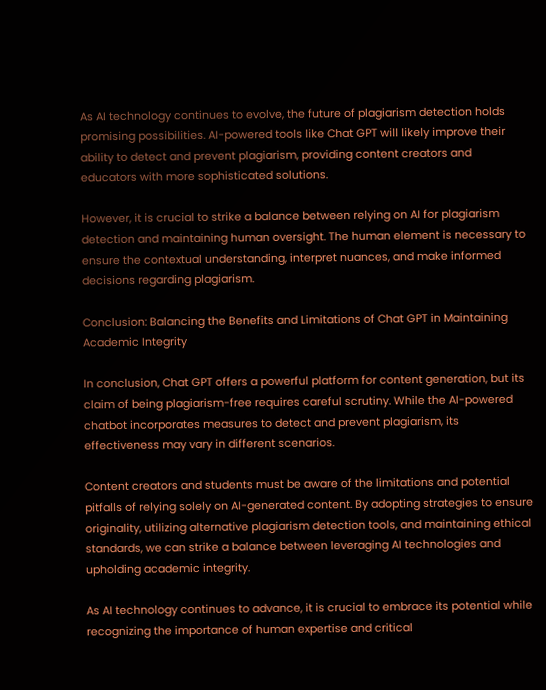As AI technology continues to evolve, the future of plagiarism detection holds promising possibilities. AI-powered tools like Chat GPT will likely improve their ability to detect and prevent plagiarism, providing content creators and educators with more sophisticated solutions.

However, it is crucial to strike a balance between relying on AI for plagiarism detection and maintaining human oversight. The human element is necessary to ensure the contextual understanding, interpret nuances, and make informed decisions regarding plagiarism.

Conclusion: Balancing the Benefits and Limitations of Chat GPT in Maintaining Academic Integrity

In conclusion, Chat GPT offers a powerful platform for content generation, but its claim of being plagiarism-free requires careful scrutiny. While the AI-powered chatbot incorporates measures to detect and prevent plagiarism, its effectiveness may vary in different scenarios.

Content creators and students must be aware of the limitations and potential pitfalls of relying solely on AI-generated content. By adopting strategies to ensure originality, utilizing alternative plagiarism detection tools, and maintaining ethical standards, we can strike a balance between leveraging AI technologies and upholding academic integrity.

As AI technology continues to advance, it is crucial to embrace its potential while recognizing the importance of human expertise and critical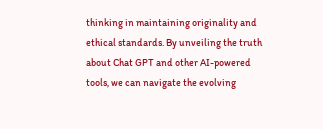thinking in maintaining originality and ethical standards. By unveiling the truth about Chat GPT and other AI-powered tools, we can navigate the evolving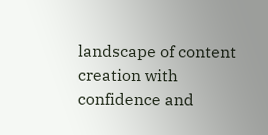landscape of content creation with confidence and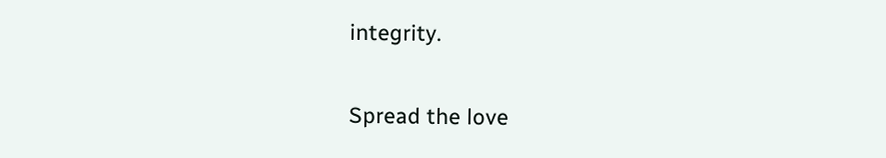integrity.

Spread the love